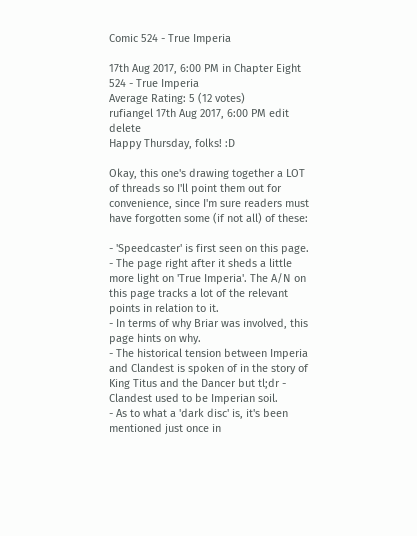Comic 524 - True Imperia

17th Aug 2017, 6:00 PM in Chapter Eight
524 - True Imperia
Average Rating: 5 (12 votes)
rufiangel 17th Aug 2017, 6:00 PM edit delete
Happy Thursday, folks! :D

Okay, this one's drawing together a LOT of threads so I'll point them out for convenience, since I'm sure readers must have forgotten some (if not all) of these:

- 'Speedcaster' is first seen on this page.
- The page right after it sheds a little more light on 'True Imperia'. The A/N on this page tracks a lot of the relevant points in relation to it.
- In terms of why Briar was involved, this page hints on why.
- The historical tension between Imperia and Clandest is spoken of in the story of King Titus and the Dancer but tl;dr - Clandest used to be Imperian soil.
- As to what a 'dark disc' is, it's been mentioned just once in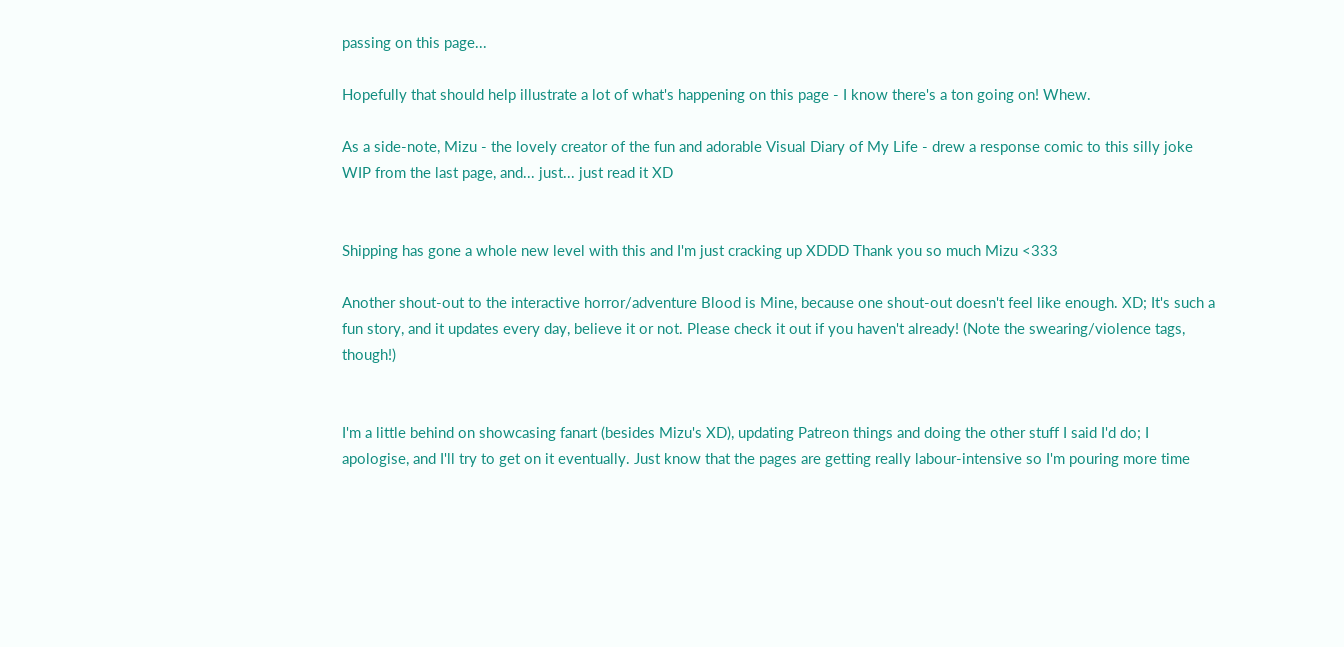passing on this page...

Hopefully that should help illustrate a lot of what's happening on this page - I know there's a ton going on! Whew.

As a side-note, Mizu - the lovely creator of the fun and adorable Visual Diary of My Life - drew a response comic to this silly joke WIP from the last page, and... just... just read it XD


Shipping has gone a whole new level with this and I'm just cracking up XDDD Thank you so much Mizu <333

Another shout-out to the interactive horror/adventure Blood is Mine, because one shout-out doesn't feel like enough. XD; It's such a fun story, and it updates every day, believe it or not. Please check it out if you haven't already! (Note the swearing/violence tags, though!)


I'm a little behind on showcasing fanart (besides Mizu's XD), updating Patreon things and doing the other stuff I said I'd do; I apologise, and I'll try to get on it eventually. Just know that the pages are getting really labour-intensive so I'm pouring more time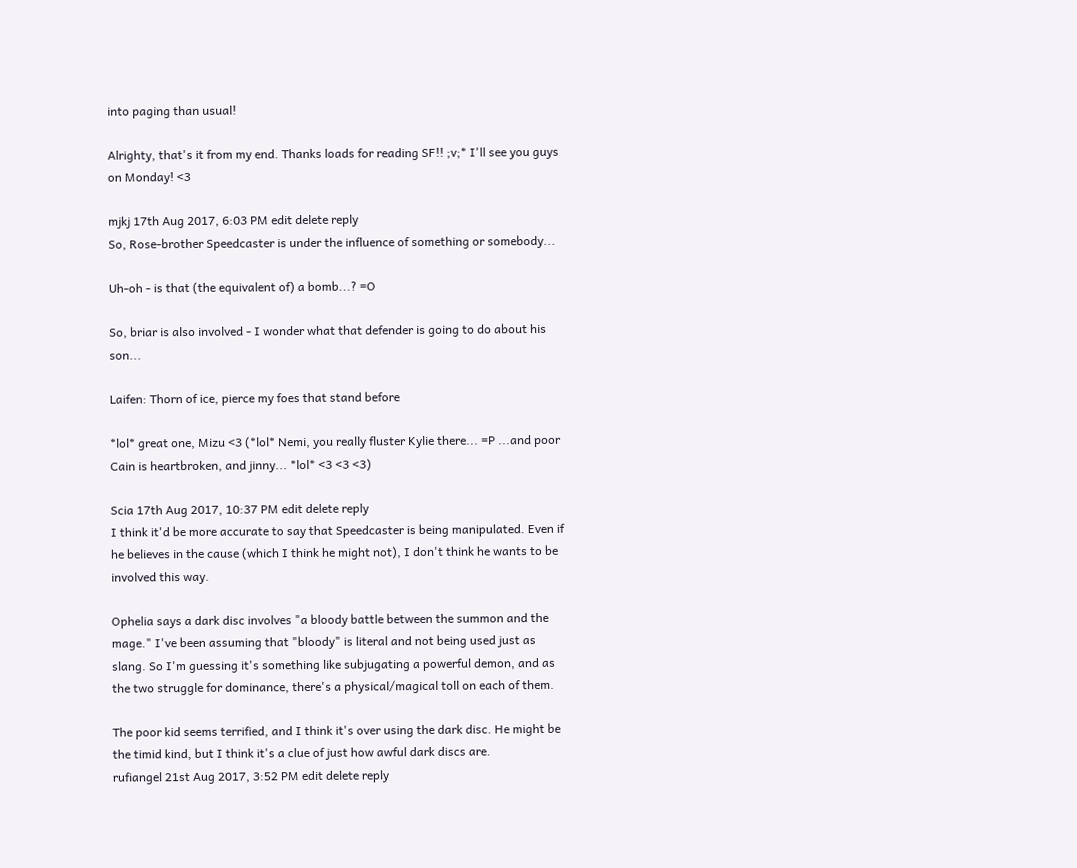into paging than usual!

Alrighty, that's it from my end. Thanks loads for reading SF!! ;v;* I'll see you guys on Monday! <3

mjkj 17th Aug 2017, 6:03 PM edit delete reply
So, Rose-brother Speedcaster is under the influence of something or somebody...

Uh-oh - is that (the equivalent of) a bomb...? =O

So, briar is also involved - I wonder what that defender is going to do about his son...

Laifen: Thorn of ice, pierce my foes that stand before

*lol* great one, Mizu <3 (*lol* Nemi, you really fluster Kylie there... =P ...and poor Cain is heartbroken, and jinny... *lol* <3 <3 <3)

Scia 17th Aug 2017, 10:37 PM edit delete reply
I think it'd be more accurate to say that Speedcaster is being manipulated. Even if he believes in the cause (which I think he might not), I don't think he wants to be involved this way.

Ophelia says a dark disc involves "a bloody battle between the summon and the mage." I've been assuming that "bloody" is literal and not being used just as slang. So I'm guessing it's something like subjugating a powerful demon, and as the two struggle for dominance, there's a physical/magical toll on each of them.

The poor kid seems terrified, and I think it's over using the dark disc. He might be the timid kind, but I think it's a clue of just how awful dark discs are.
rufiangel 21st Aug 2017, 3:52 PM edit delete reply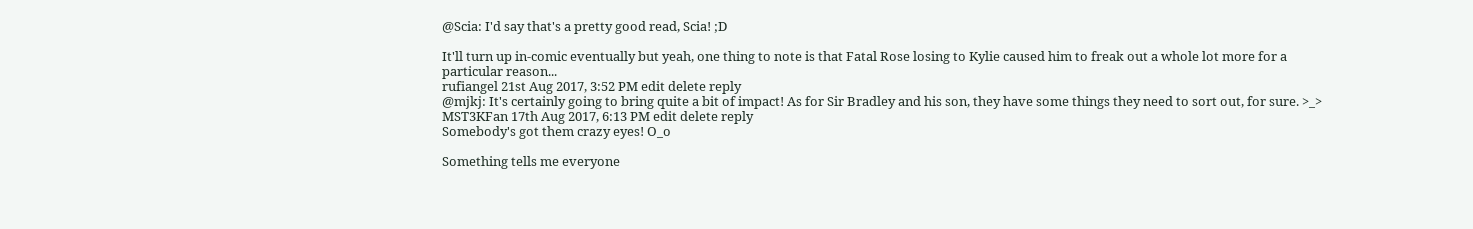@Scia: I'd say that's a pretty good read, Scia! ;D

It'll turn up in-comic eventually but yeah, one thing to note is that Fatal Rose losing to Kylie caused him to freak out a whole lot more for a particular reason...
rufiangel 21st Aug 2017, 3:52 PM edit delete reply
@mjkj: It's certainly going to bring quite a bit of impact! As for Sir Bradley and his son, they have some things they need to sort out, for sure. >_>
MST3KFan 17th Aug 2017, 6:13 PM edit delete reply
Somebody's got them crazy eyes! O_o

Something tells me everyone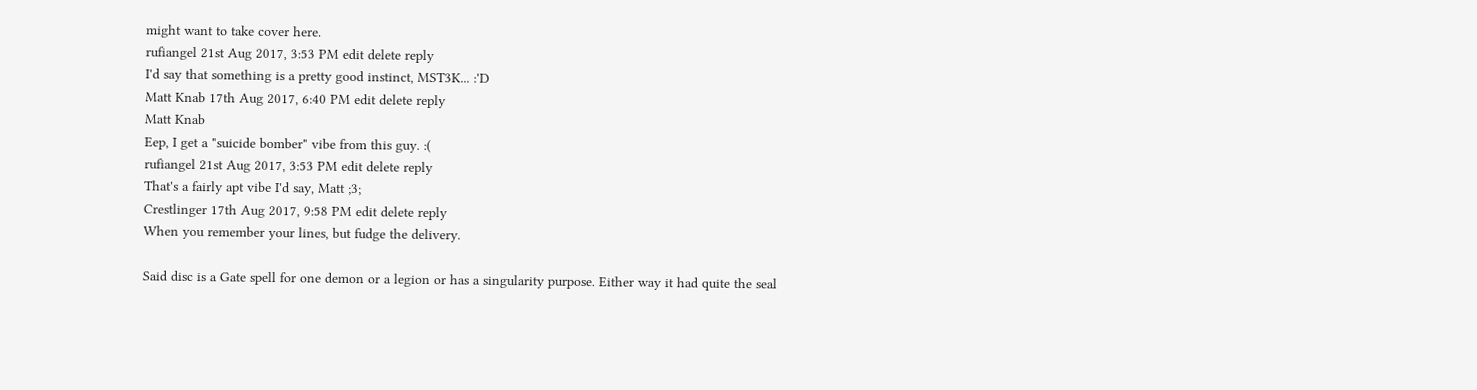might want to take cover here.
rufiangel 21st Aug 2017, 3:53 PM edit delete reply
I'd say that something is a pretty good instinct, MST3K... :'D
Matt Knab 17th Aug 2017, 6:40 PM edit delete reply
Matt Knab
Eep, I get a "suicide bomber" vibe from this guy. :(
rufiangel 21st Aug 2017, 3:53 PM edit delete reply
That's a fairly apt vibe I'd say, Matt ;3;
Crestlinger 17th Aug 2017, 9:58 PM edit delete reply
When you remember your lines, but fudge the delivery.

Said disc is a Gate spell for one demon or a legion or has a singularity purpose. Either way it had quite the seal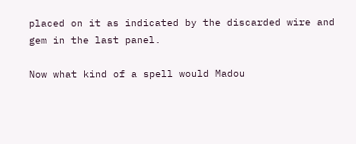placed on it as indicated by the discarded wire and gem in the last panel.

Now what kind of a spell would Madou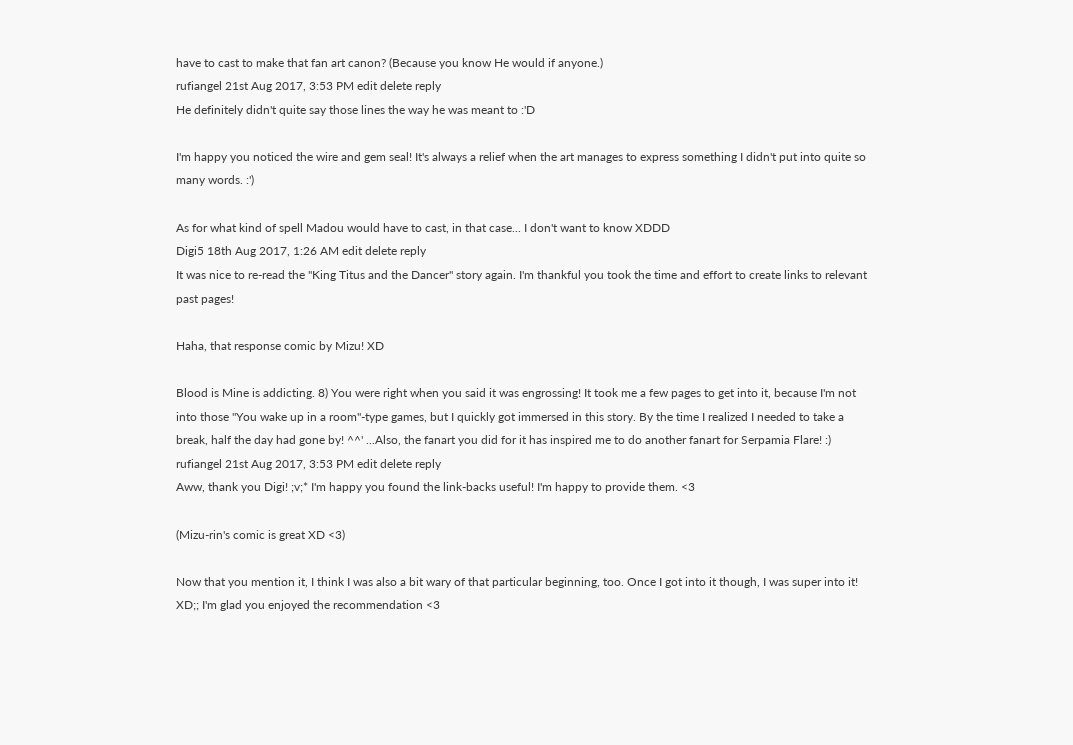have to cast to make that fan art canon? (Because you know He would if anyone.)
rufiangel 21st Aug 2017, 3:53 PM edit delete reply
He definitely didn't quite say those lines the way he was meant to :'D

I'm happy you noticed the wire and gem seal! It's always a relief when the art manages to express something I didn't put into quite so many words. :')

As for what kind of spell Madou would have to cast, in that case... I don't want to know XDDD
Digi5 18th Aug 2017, 1:26 AM edit delete reply
It was nice to re-read the "King Titus and the Dancer" story again. I'm thankful you took the time and effort to create links to relevant past pages!

Haha, that response comic by Mizu! XD

Blood is Mine is addicting. 8) You were right when you said it was engrossing! It took me a few pages to get into it, because I'm not into those "You wake up in a room"-type games, but I quickly got immersed in this story. By the time I realized I needed to take a break, half the day had gone by! ^^' ...Also, the fanart you did for it has inspired me to do another fanart for Serpamia Flare! :)
rufiangel 21st Aug 2017, 3:53 PM edit delete reply
Aww, thank you Digi! ;v;* I'm happy you found the link-backs useful! I'm happy to provide them. <3

(Mizu-rin's comic is great XD <3)

Now that you mention it, I think I was also a bit wary of that particular beginning, too. Once I got into it though, I was super into it! XD;; I'm glad you enjoyed the recommendation <3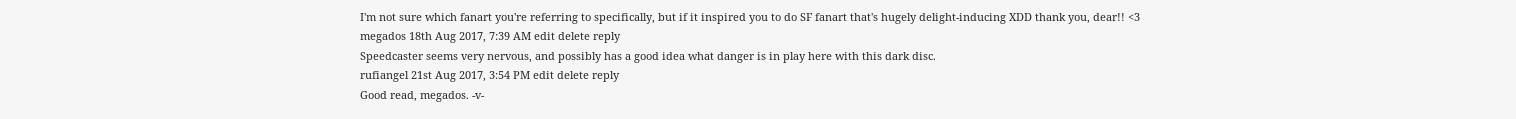I'm not sure which fanart you're referring to specifically, but if it inspired you to do SF fanart that's hugely delight-inducing XDD thank you, dear!! <3
megados 18th Aug 2017, 7:39 AM edit delete reply
Speedcaster seems very nervous, and possibly has a good idea what danger is in play here with this dark disc.
rufiangel 21st Aug 2017, 3:54 PM edit delete reply
Good read, megados. -v-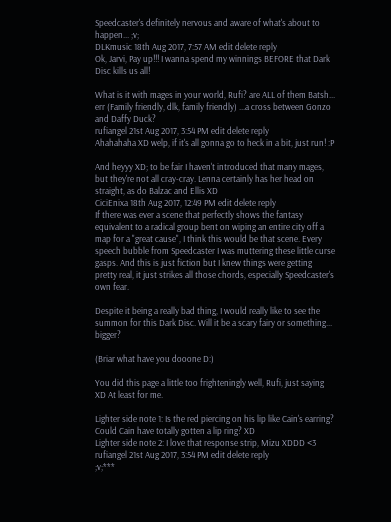Speedcaster's definitely nervous and aware of what's about to happen... ;v;
DLKmusic 18th Aug 2017, 7:57 AM edit delete reply
Ok, Jarvi, Pay up!!! I wanna spend my winnings BEFORE that Dark Disc kills us all!

What is it with mages in your world, Rufi? are ALL of them Batsh... err (Family friendly, dlk, family friendly) ...a cross between Gonzo and Daffy Duck?
rufiangel 21st Aug 2017, 3:54 PM edit delete reply
Ahahahaha XD welp, if it's all gonna go to heck in a bit, just run! :P

And heyyy XD; to be fair I haven't introduced that many mages, but they're not all cray-cray. Lenna certainly has her head on straight, as do Balzac and Ellis XD
CiciEnixa 18th Aug 2017, 12:49 PM edit delete reply
If there was ever a scene that perfectly shows the fantasy equivalent to a radical group bent on wiping an entire city off a map for a "great cause", I think this would be that scene. Every speech bubble from Speedcaster I was muttering these little curse gasps. And this is just fiction but I knew things were getting pretty real, it just strikes all those chords, especially Speedcaster's own fear.

Despite it being a really bad thing, I would really like to see the summon for this Dark Disc. Will it be a scary fairy or something... bigger?

(Briar what have you dooone D:)

You did this page a little too frighteningly well, Rufi, just saying XD At least for me.

Lighter side note 1: Is the red piercing on his lip like Cain's earring? Could Cain have totally gotten a lip ring? XD
Lighter side note 2: I love that response strip, Mizu XDDD <3
rufiangel 21st Aug 2017, 3:54 PM edit delete reply
;v;***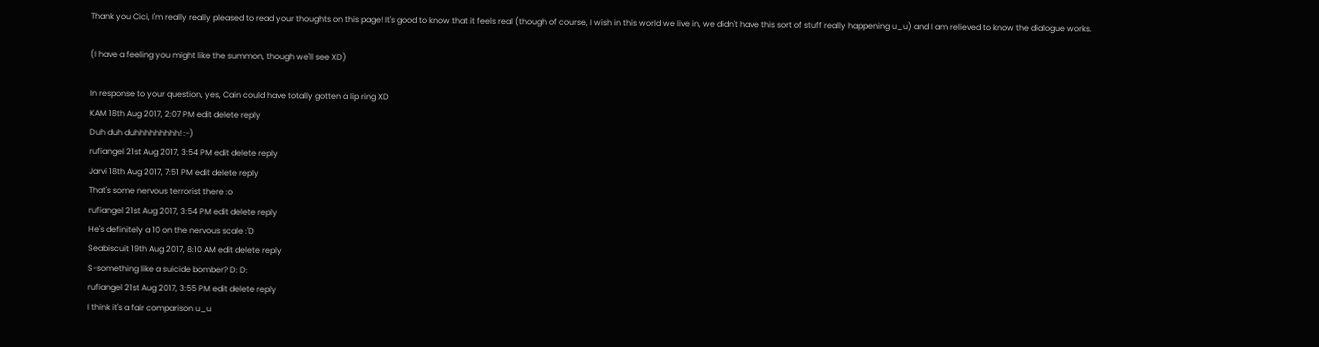Thank you Cici, I'm really really pleased to read your thoughts on this page! It's good to know that it feels real (though of course, I wish in this world we live in, we didn't have this sort of stuff really happening u_u) and I am relieved to know the dialogue works.

(I have a feeling you might like the summon, though we'll see XD)

In response to your question, yes, Cain could have totally gotten a lip ring XD
KAM 18th Aug 2017, 2:07 PM edit delete reply
Duh duh duhhhhhhhhh! :-)
rufiangel 21st Aug 2017, 3:54 PM edit delete reply
Jarvi 18th Aug 2017, 7:51 PM edit delete reply
That's some nervous terrorist there :o
rufiangel 21st Aug 2017, 3:54 PM edit delete reply
He's definitely a 10 on the nervous scale :'D
Seabiscuit 19th Aug 2017, 8:10 AM edit delete reply
S-something like a suicide bomber? D: D:
rufiangel 21st Aug 2017, 3:55 PM edit delete reply
I think it's a fair comparison u_u